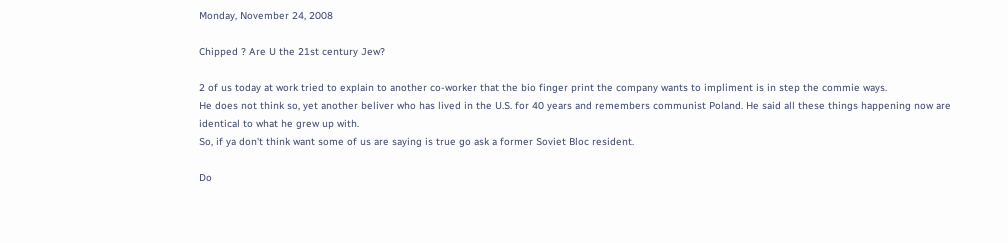Monday, November 24, 2008

Chipped ? Are U the 21st century Jew?

2 of us today at work tried to explain to another co-worker that the bio finger print the company wants to impliment is in step the commie ways.
He does not think so, yet another beliver who has lived in the U.S. for 40 years and remembers communist Poland. He said all these things happening now are identical to what he grew up with.
So, if ya don't think want some of us are saying is true go ask a former Soviet Bloc resident.

Do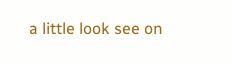a little look see on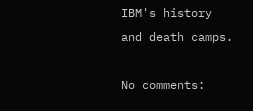IBM's history and death camps.

No comments: